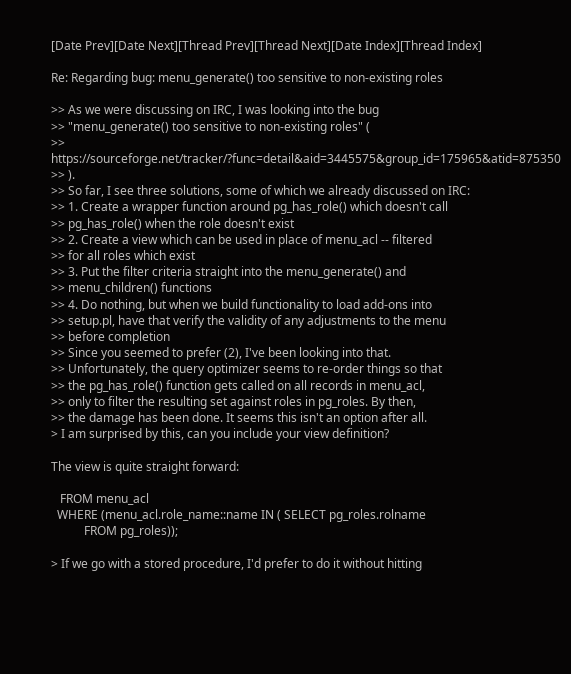[Date Prev][Date Next][Thread Prev][Thread Next][Date Index][Thread Index]

Re: Regarding bug: menu_generate() too sensitive to non-existing roles

>> As we were discussing on IRC, I was looking into the bug
>> "menu_generate() too sensitive to non-existing roles" (
>> https://sourceforge.net/tracker/?func=detail&aid=3445575&group_id=175965&atid=875350
>> ).
>> So far, I see three solutions, some of which we already discussed on IRC:
>> 1. Create a wrapper function around pg_has_role() which doesn't call
>> pg_has_role() when the role doesn't exist
>> 2. Create a view which can be used in place of menu_acl -- filtered
>> for all roles which exist
>> 3. Put the filter criteria straight into the menu_generate() and
>> menu_children() functions
>> 4. Do nothing, but when we build functionality to load add-ons into
>> setup.pl, have that verify the validity of any adjustments to the menu
>> before completion
>> Since you seemed to prefer (2), I've been looking into that.
>> Unfortunately, the query optimizer seems to re-order things so that
>> the pg_has_role() function gets called on all records in menu_acl,
>> only to filter the resulting set against roles in pg_roles. By then,
>> the damage has been done. It seems this isn't an option after all.
> I am surprised by this, can you include your view definition?

The view is quite straight forward:

   FROM menu_acl
  WHERE (menu_acl.role_name::name IN ( SELECT pg_roles.rolname
           FROM pg_roles));

> If we go with a stored procedure, I'd prefer to do it without hitting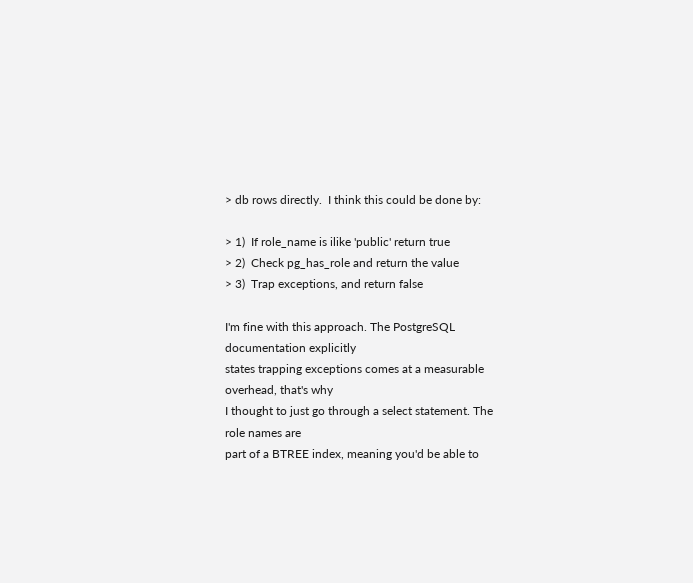> db rows directly.  I think this could be done by:

> 1)  If role_name is ilike 'public' return true
> 2)  Check pg_has_role and return the value
> 3)  Trap exceptions, and return false

I'm fine with this approach. The PostgreSQL documentation explicitly
states trapping exceptions comes at a measurable overhead, that's why
I thought to just go through a select statement. The role names are
part of a BTREE index, meaning you'd be able to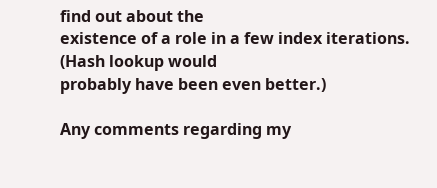find out about the
existence of a role in a few index iterations. (Hash lookup would
probably have been even better.)

Any comments regarding my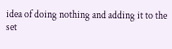idea of doing nothing and adding it to the
set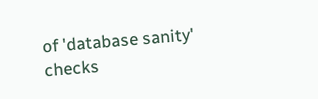of 'database sanity' checks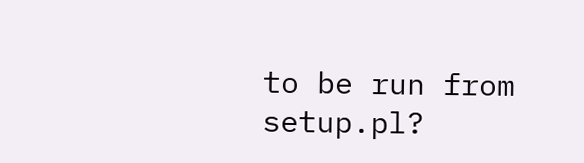to be run from setup.pl?